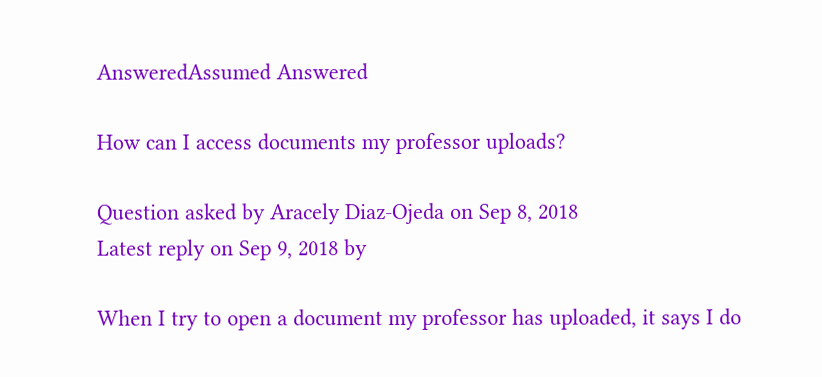AnsweredAssumed Answered

How can I access documents my professor uploads?

Question asked by Aracely Diaz-Ojeda on Sep 8, 2018
Latest reply on Sep 9, 2018 by

When I try to open a document my professor has uploaded, it says I do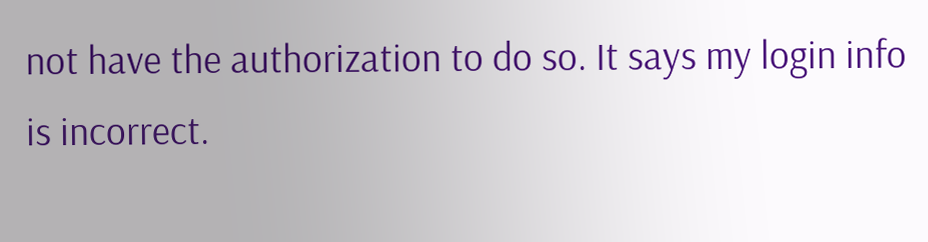not have the authorization to do so. It says my login info is incorrect.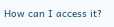How can I access it?